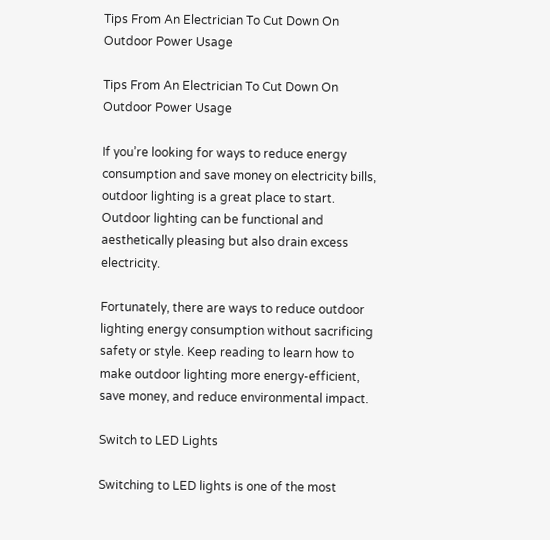Tips From An Electrician To Cut Down On Outdoor Power Usage

Tips From An Electrician To Cut Down On Outdoor Power Usage

If you’re looking for ways to reduce energy consumption and save money on electricity bills, outdoor lighting is a great place to start. Outdoor lighting can be functional and aesthetically pleasing but also drain excess electricity.

Fortunately, there are ways to reduce outdoor lighting energy consumption without sacrificing safety or style. Keep reading to learn how to make outdoor lighting more energy-efficient, save money, and reduce environmental impact.

Switch to LED Lights

Switching to LED lights is one of the most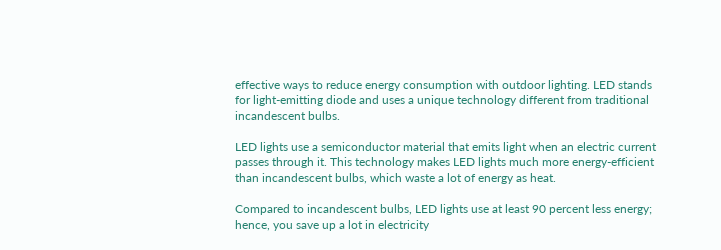effective ways to reduce energy consumption with outdoor lighting. LED stands for light-emitting diode and uses a unique technology different from traditional incandescent bulbs.

LED lights use a semiconductor material that emits light when an electric current passes through it. This technology makes LED lights much more energy-efficient than incandescent bulbs, which waste a lot of energy as heat.

Compared to incandescent bulbs, LED lights use at least 90 percent less energy; hence, you save up a lot in electricity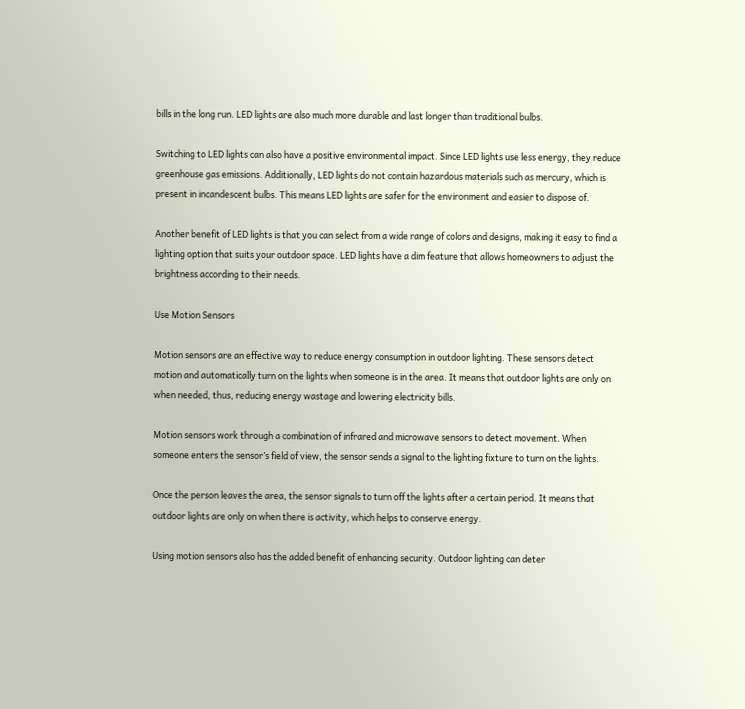bills in the long run. LED lights are also much more durable and last longer than traditional bulbs.

Switching to LED lights can also have a positive environmental impact. Since LED lights use less energy, they reduce greenhouse gas emissions. Additionally, LED lights do not contain hazardous materials such as mercury, which is present in incandescent bulbs. This means LED lights are safer for the environment and easier to dispose of.

Another benefit of LED lights is that you can select from a wide range of colors and designs, making it easy to find a lighting option that suits your outdoor space. LED lights have a dim feature that allows homeowners to adjust the brightness according to their needs.

Use Motion Sensors

Motion sensors are an effective way to reduce energy consumption in outdoor lighting. These sensors detect motion and automatically turn on the lights when someone is in the area. It means that outdoor lights are only on when needed, thus, reducing energy wastage and lowering electricity bills.

Motion sensors work through a combination of infrared and microwave sensors to detect movement. When someone enters the sensor’s field of view, the sensor sends a signal to the lighting fixture to turn on the lights.

Once the person leaves the area, the sensor signals to turn off the lights after a certain period. It means that outdoor lights are only on when there is activity, which helps to conserve energy.

Using motion sensors also has the added benefit of enhancing security. Outdoor lighting can deter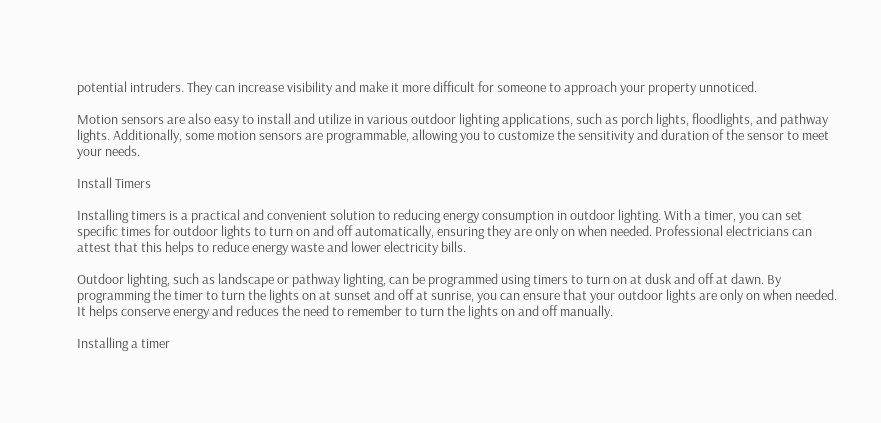potential intruders. They can increase visibility and make it more difficult for someone to approach your property unnoticed.

Motion sensors are also easy to install and utilize in various outdoor lighting applications, such as porch lights, floodlights, and pathway lights. Additionally, some motion sensors are programmable, allowing you to customize the sensitivity and duration of the sensor to meet your needs.

Install Timers

Installing timers is a practical and convenient solution to reducing energy consumption in outdoor lighting. With a timer, you can set specific times for outdoor lights to turn on and off automatically, ensuring they are only on when needed. Professional electricians can attest that this helps to reduce energy waste and lower electricity bills.

Outdoor lighting, such as landscape or pathway lighting, can be programmed using timers to turn on at dusk and off at dawn. By programming the timer to turn the lights on at sunset and off at sunrise, you can ensure that your outdoor lights are only on when needed. It helps conserve energy and reduces the need to remember to turn the lights on and off manually.

Installing a timer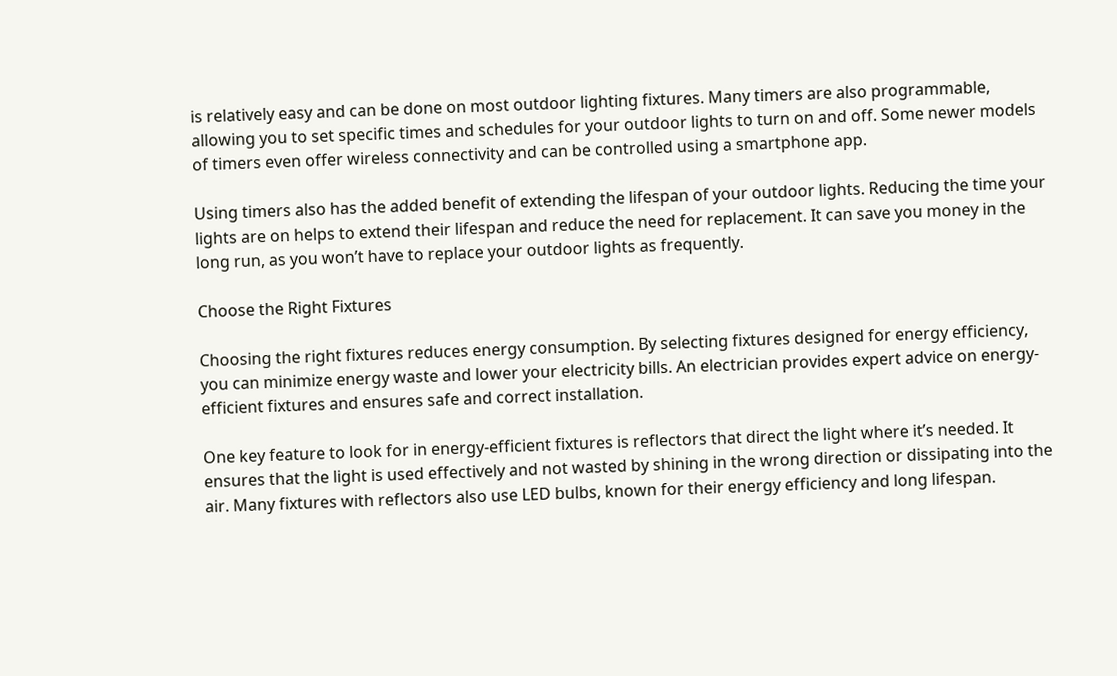is relatively easy and can be done on most outdoor lighting fixtures. Many timers are also programmable, allowing you to set specific times and schedules for your outdoor lights to turn on and off. Some newer models of timers even offer wireless connectivity and can be controlled using a smartphone app.

Using timers also has the added benefit of extending the lifespan of your outdoor lights. Reducing the time your lights are on helps to extend their lifespan and reduce the need for replacement. It can save you money in the long run, as you won’t have to replace your outdoor lights as frequently.

Choose the Right Fixtures

Choosing the right fixtures reduces energy consumption. By selecting fixtures designed for energy efficiency, you can minimize energy waste and lower your electricity bills. An electrician provides expert advice on energy-efficient fixtures and ensures safe and correct installation.

One key feature to look for in energy-efficient fixtures is reflectors that direct the light where it’s needed. It ensures that the light is used effectively and not wasted by shining in the wrong direction or dissipating into the air. Many fixtures with reflectors also use LED bulbs, known for their energy efficiency and long lifespan.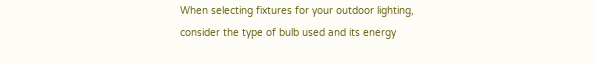When selecting fixtures for your outdoor lighting, consider the type of bulb used and its energy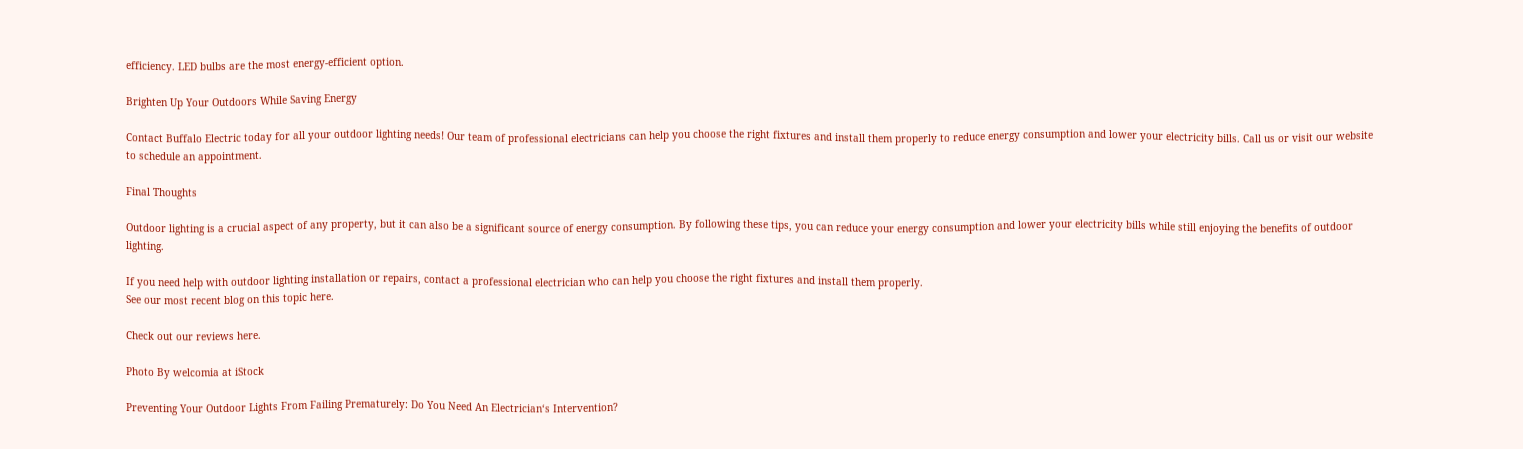efficiency. LED bulbs are the most energy-efficient option.

Brighten Up Your Outdoors While Saving Energy

Contact Buffalo Electric today for all your outdoor lighting needs! Our team of professional electricians can help you choose the right fixtures and install them properly to reduce energy consumption and lower your electricity bills. Call us or visit our website to schedule an appointment.

Final Thoughts

Outdoor lighting is a crucial aspect of any property, but it can also be a significant source of energy consumption. By following these tips, you can reduce your energy consumption and lower your electricity bills while still enjoying the benefits of outdoor lighting.

If you need help with outdoor lighting installation or repairs, contact a professional electrician who can help you choose the right fixtures and install them properly.
See our most recent blog on this topic here.

Check out our reviews here.

Photo By welcomia at iStock

Preventing Your Outdoor Lights From Failing Prematurely: Do You Need An Electrician‘s Intervention?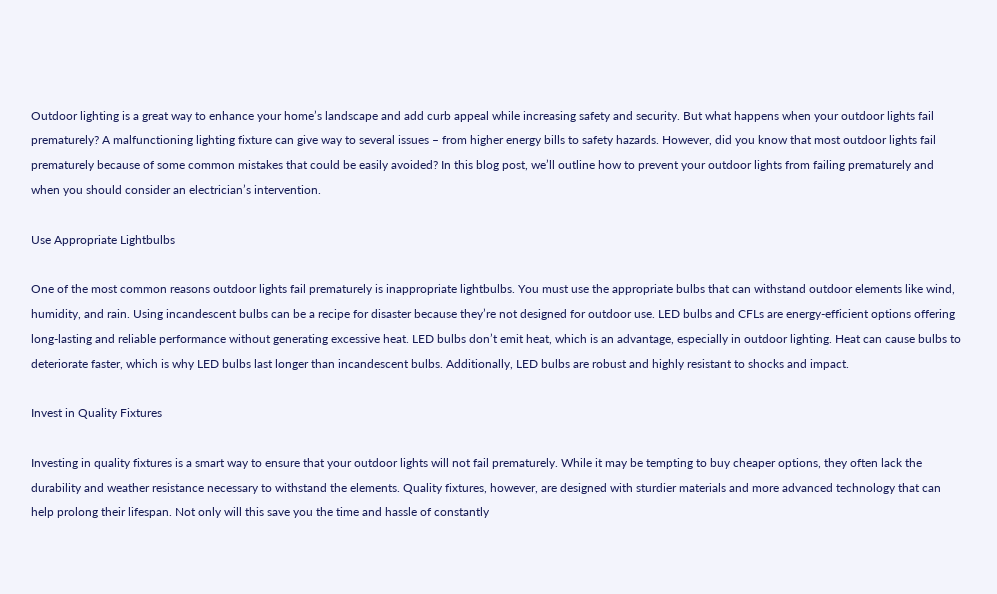Outdoor lighting is a great way to enhance your home’s landscape and add curb appeal while increasing safety and security. But what happens when your outdoor lights fail prematurely? A malfunctioning lighting fixture can give way to several issues – from higher energy bills to safety hazards. However, did you know that most outdoor lights fail prematurely because of some common mistakes that could be easily avoided? In this blog post, we’ll outline how to prevent your outdoor lights from failing prematurely and when you should consider an electrician’s intervention.

Use Appropriate Lightbulbs

One of the most common reasons outdoor lights fail prematurely is inappropriate lightbulbs. You must use the appropriate bulbs that can withstand outdoor elements like wind, humidity, and rain. Using incandescent bulbs can be a recipe for disaster because they’re not designed for outdoor use. LED bulbs and CFLs are energy-efficient options offering long-lasting and reliable performance without generating excessive heat. LED bulbs don’t emit heat, which is an advantage, especially in outdoor lighting. Heat can cause bulbs to deteriorate faster, which is why LED bulbs last longer than incandescent bulbs. Additionally, LED bulbs are robust and highly resistant to shocks and impact.

Invest in Quality Fixtures

Investing in quality fixtures is a smart way to ensure that your outdoor lights will not fail prematurely. While it may be tempting to buy cheaper options, they often lack the durability and weather resistance necessary to withstand the elements. Quality fixtures, however, are designed with sturdier materials and more advanced technology that can help prolong their lifespan. Not only will this save you the time and hassle of constantly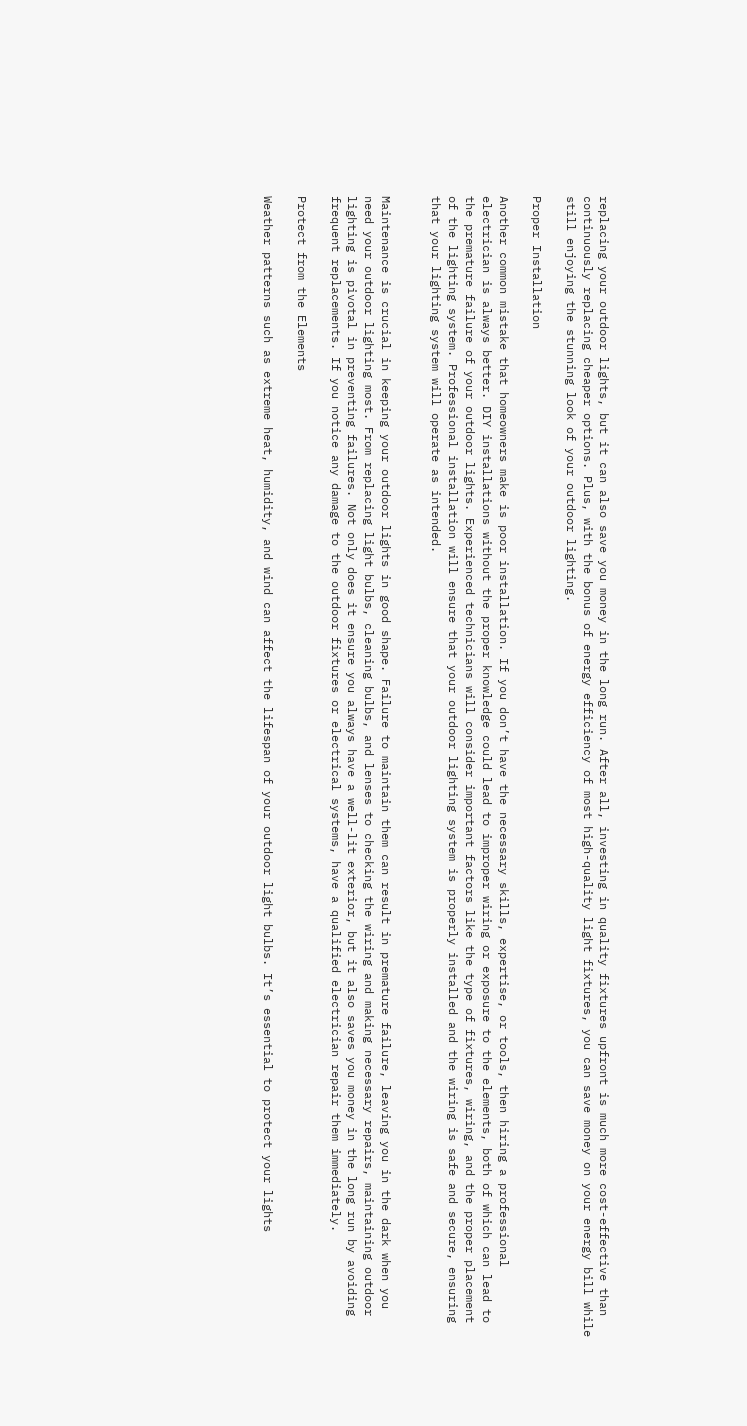replacing your outdoor lights, but it can also save you money in the long run. After all, investing in quality fixtures upfront is much more cost-effective than continuously replacing cheaper options. Plus, with the bonus of energy efficiency of most high-quality light fixtures, you can save money on your energy bill while still enjoying the stunning look of your outdoor lighting.

Proper Installation

Another common mistake that homeowners make is poor installation. If you don’t have the necessary skills, expertise, or tools, then hiring a professional electrician is always better. DIY installations without the proper knowledge could lead to improper wiring or exposure to the elements, both of which can lead to the premature failure of your outdoor lights. Experienced technicians will consider important factors like the type of fixtures, wiring, and the proper placement of the lighting system. Professional installation will ensure that your outdoor lighting system is properly installed and the wiring is safe and secure, ensuring that your lighting system will operate as intended.


Maintenance is crucial in keeping your outdoor lights in good shape. Failure to maintain them can result in premature failure, leaving you in the dark when you need your outdoor lighting most. From replacing light bulbs, cleaning bulbs, and lenses to checking the wiring and making necessary repairs, maintaining outdoor lighting is pivotal in preventing failures. Not only does it ensure you always have a well-lit exterior, but it also saves you money in the long run by avoiding frequent replacements. If you notice any damage to the outdoor fixtures or electrical systems, have a qualified electrician repair them immediately.

Protect from the Elements

Weather patterns such as extreme heat, humidity, and wind can affect the lifespan of your outdoor light bulbs. It’s essential to protect your lights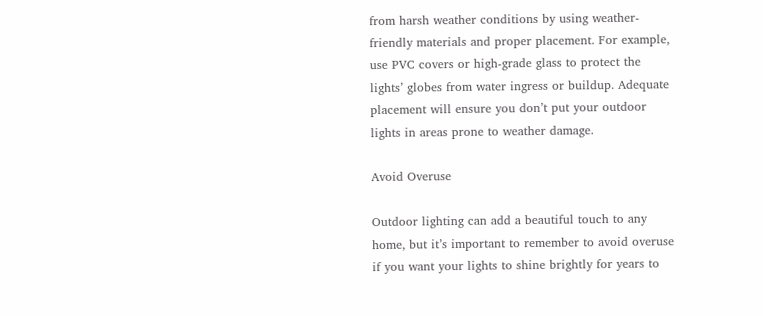from harsh weather conditions by using weather-friendly materials and proper placement. For example, use PVC covers or high-grade glass to protect the lights’ globes from water ingress or buildup. Adequate placement will ensure you don’t put your outdoor lights in areas prone to weather damage.

Avoid Overuse

Outdoor lighting can add a beautiful touch to any home, but it’s important to remember to avoid overuse if you want your lights to shine brightly for years to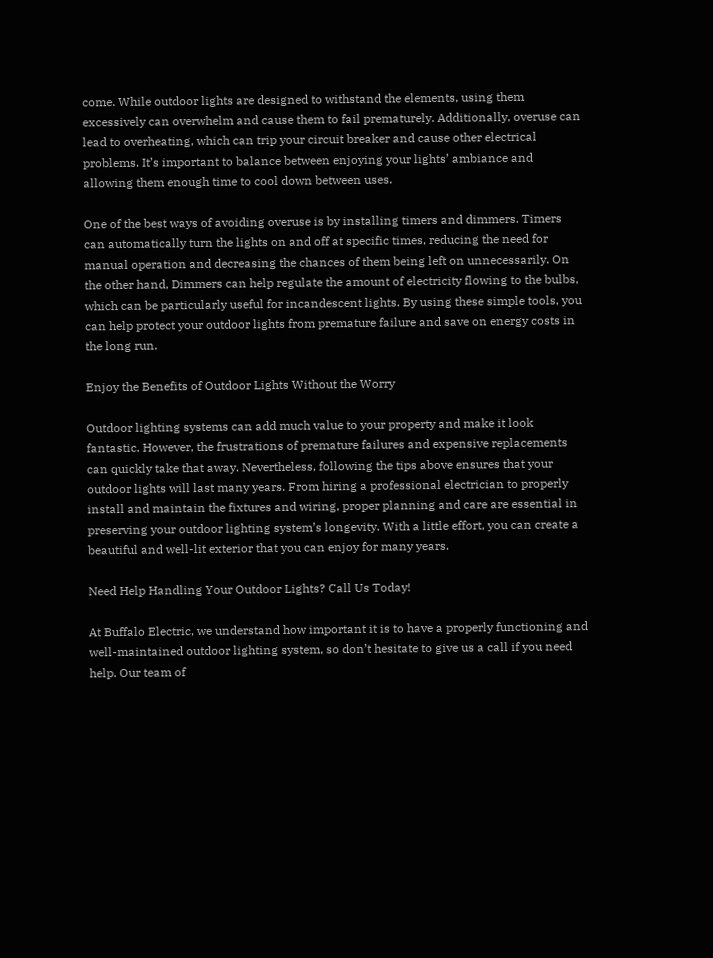come. While outdoor lights are designed to withstand the elements, using them excessively can overwhelm and cause them to fail prematurely. Additionally, overuse can lead to overheating, which can trip your circuit breaker and cause other electrical problems. It’s important to balance between enjoying your lights’ ambiance and allowing them enough time to cool down between uses.

One of the best ways of avoiding overuse is by installing timers and dimmers. Timers can automatically turn the lights on and off at specific times, reducing the need for manual operation and decreasing the chances of them being left on unnecessarily. On the other hand, Dimmers can help regulate the amount of electricity flowing to the bulbs, which can be particularly useful for incandescent lights. By using these simple tools, you can help protect your outdoor lights from premature failure and save on energy costs in the long run.

Enjoy the Benefits of Outdoor Lights Without the Worry

Outdoor lighting systems can add much value to your property and make it look fantastic. However, the frustrations of premature failures and expensive replacements can quickly take that away. Nevertheless, following the tips above ensures that your outdoor lights will last many years. From hiring a professional electrician to properly install and maintain the fixtures and wiring, proper planning and care are essential in preserving your outdoor lighting system’s longevity. With a little effort, you can create a beautiful and well-lit exterior that you can enjoy for many years.

Need Help Handling Your Outdoor Lights? Call Us Today!

At Buffalo Electric, we understand how important it is to have a properly functioning and well-maintained outdoor lighting system, so don’t hesitate to give us a call if you need help. Our team of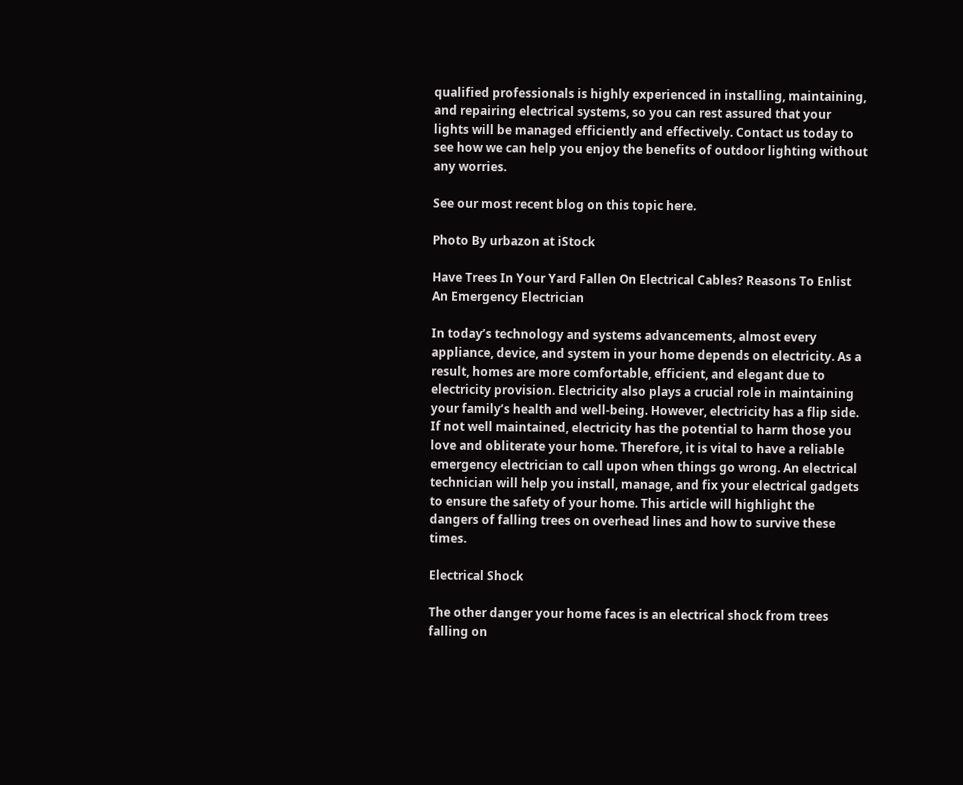qualified professionals is highly experienced in installing, maintaining, and repairing electrical systems, so you can rest assured that your lights will be managed efficiently and effectively. Contact us today to see how we can help you enjoy the benefits of outdoor lighting without any worries.

See our most recent blog on this topic here.

Photo By urbazon at iStock

Have Trees In Your Yard Fallen On Electrical Cables? Reasons To Enlist An Emergency Electrician

In today’s technology and systems advancements, almost every appliance, device, and system in your home depends on electricity. As a result, homes are more comfortable, efficient, and elegant due to electricity provision. Electricity also plays a crucial role in maintaining your family’s health and well-being. However, electricity has a flip side. If not well maintained, electricity has the potential to harm those you love and obliterate your home. Therefore, it is vital to have a reliable emergency electrician to call upon when things go wrong. An electrical technician will help you install, manage, and fix your electrical gadgets to ensure the safety of your home. This article will highlight the dangers of falling trees on overhead lines and how to survive these times.

Electrical Shock

The other danger your home faces is an electrical shock from trees falling on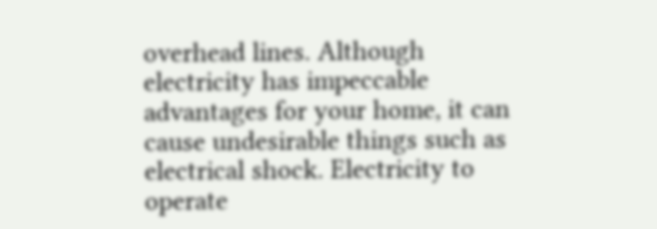overhead lines. Although electricity has impeccable advantages for your home, it can cause undesirable things such as electrical shock. Electricity to operate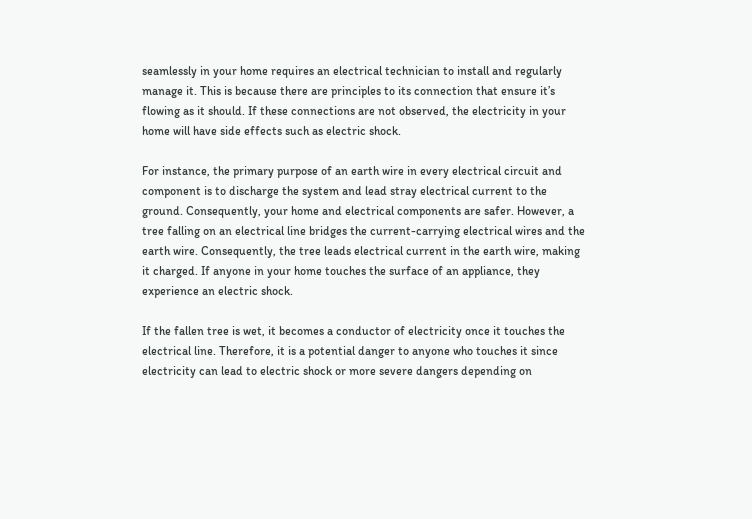seamlessly in your home requires an electrical technician to install and regularly manage it. This is because there are principles to its connection that ensure it’s flowing as it should. If these connections are not observed, the electricity in your home will have side effects such as electric shock.

For instance, the primary purpose of an earth wire in every electrical circuit and component is to discharge the system and lead stray electrical current to the ground. Consequently, your home and electrical components are safer. However, a tree falling on an electrical line bridges the current-carrying electrical wires and the earth wire. Consequently, the tree leads electrical current in the earth wire, making it charged. If anyone in your home touches the surface of an appliance, they experience an electric shock.

If the fallen tree is wet, it becomes a conductor of electricity once it touches the electrical line. Therefore, it is a potential danger to anyone who touches it since electricity can lead to electric shock or more severe dangers depending on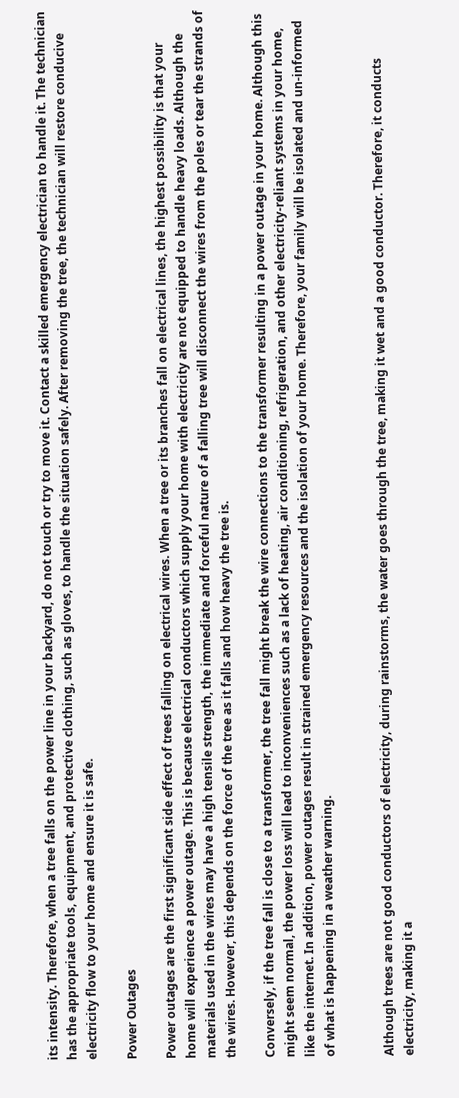its intensity. Therefore, when a tree falls on the power line in your backyard, do not touch or try to move it. Contact a skilled emergency electrician to handle it. The technician has the appropriate tools, equipment, and protective clothing, such as gloves, to handle the situation safely. After removing the tree, the technician will restore conducive electricity flow to your home and ensure it is safe.

Power Outages

Power outages are the first significant side effect of trees falling on electrical wires. When a tree or its branches fall on electrical lines, the highest possibility is that your home will experience a power outage. This is because electrical conductors which supply your home with electricity are not equipped to handle heavy loads. Although the materials used in the wires may have a high tensile strength, the immediate and forceful nature of a falling tree will disconnect the wires from the poles or tear the strands of the wires. However, this depends on the force of the tree as it falls and how heavy the tree is.

Conversely, if the tree fall is close to a transformer, the tree fall might break the wire connections to the transformer resulting in a power outage in your home. Although this might seem normal, the power loss will lead to inconveniences such as a lack of heating, air conditioning, refrigeration, and other electricity-reliant systems in your home, like the internet. In addition, power outages result in strained emergency resources and the isolation of your home. Therefore, your family will be isolated and un-informed of what is happening in a weather warning.


Although trees are not good conductors of electricity, during rainstorms, the water goes through the tree, making it wet and a good conductor. Therefore, it conducts electricity, making it a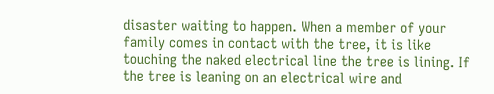disaster waiting to happen. When a member of your family comes in contact with the tree, it is like touching the naked electrical line the tree is lining. If the tree is leaning on an electrical wire and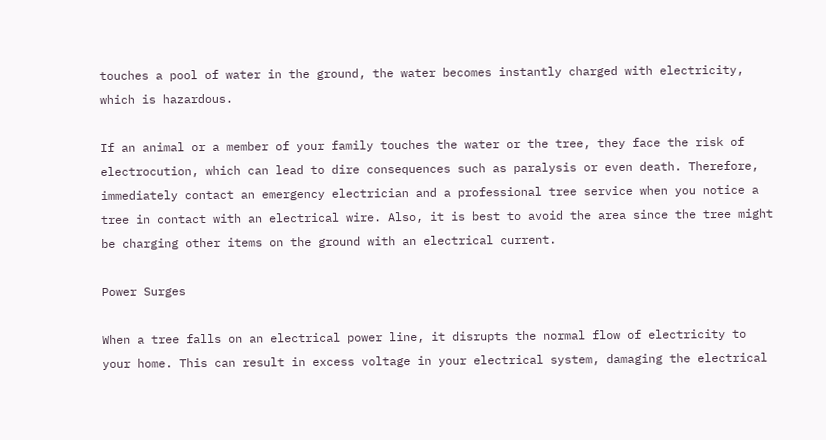touches a pool of water in the ground, the water becomes instantly charged with electricity, which is hazardous.

If an animal or a member of your family touches the water or the tree, they face the risk of electrocution, which can lead to dire consequences such as paralysis or even death. Therefore, immediately contact an emergency electrician and a professional tree service when you notice a tree in contact with an electrical wire. Also, it is best to avoid the area since the tree might be charging other items on the ground with an electrical current.

Power Surges

When a tree falls on an electrical power line, it disrupts the normal flow of electricity to your home. This can result in excess voltage in your electrical system, damaging the electrical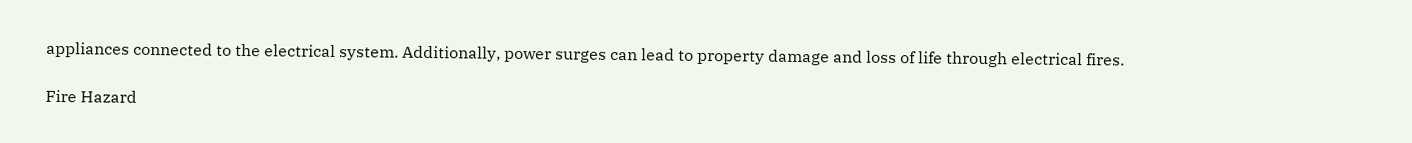appliances connected to the electrical system. Additionally, power surges can lead to property damage and loss of life through electrical fires.

Fire Hazard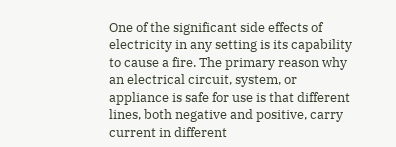One of the significant side effects of electricity in any setting is its capability to cause a fire. The primary reason why an electrical circuit, system, or appliance is safe for use is that different lines, both negative and positive, carry current in different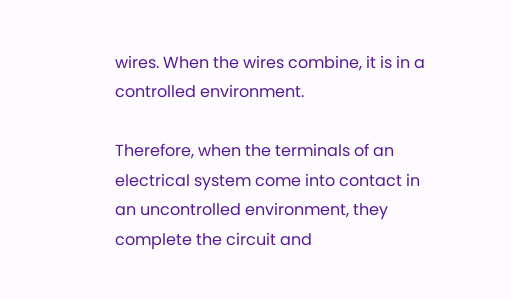wires. When the wires combine, it is in a controlled environment.

Therefore, when the terminals of an electrical system come into contact in an uncontrolled environment, they complete the circuit and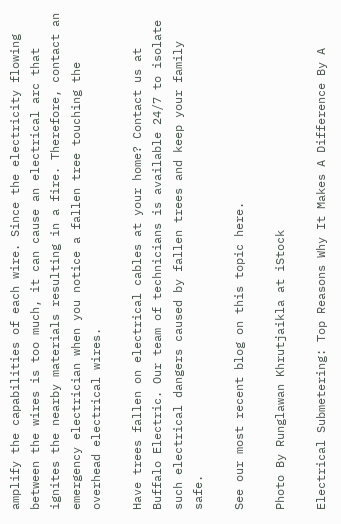amplify the capabilities of each wire. Since the electricity flowing between the wires is too much, it can cause an electrical arc that ignites the nearby materials resulting in a fire. Therefore, contact an emergency electrician when you notice a fallen tree touching the overhead electrical wires.

Have trees fallen on electrical cables at your home? Contact us at Buffalo Electric. Our team of technicians is available 24/7 to isolate such electrical dangers caused by fallen trees and keep your family safe.

See our most recent blog on this topic here.

Photo By Runglawan Khrutjaikla at iStock

Electrical Submetering: Top Reasons Why It Makes A Difference By A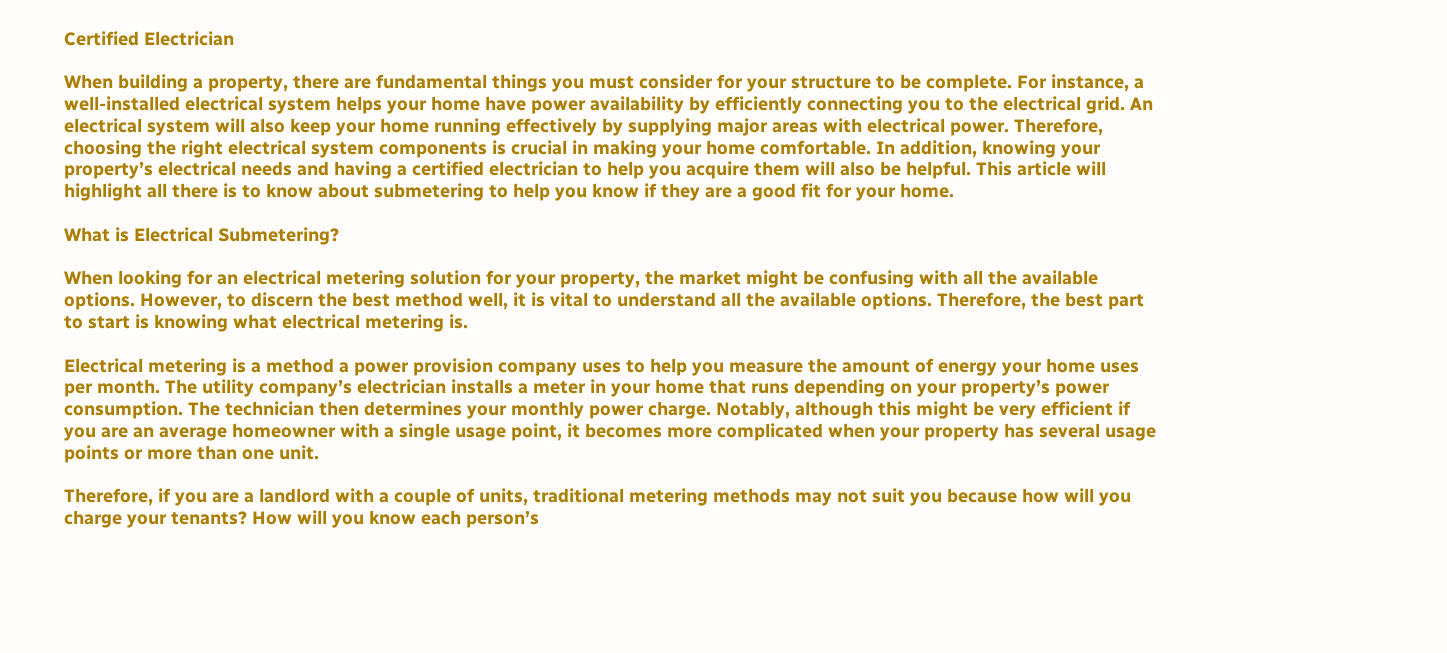Certified Electrician

When building a property, there are fundamental things you must consider for your structure to be complete. For instance, a well-installed electrical system helps your home have power availability by efficiently connecting you to the electrical grid. An electrical system will also keep your home running effectively by supplying major areas with electrical power. Therefore, choosing the right electrical system components is crucial in making your home comfortable. In addition, knowing your property’s electrical needs and having a certified electrician to help you acquire them will also be helpful. This article will highlight all there is to know about submetering to help you know if they are a good fit for your home.

What is Electrical Submetering?

When looking for an electrical metering solution for your property, the market might be confusing with all the available options. However, to discern the best method well, it is vital to understand all the available options. Therefore, the best part to start is knowing what electrical metering is.

Electrical metering is a method a power provision company uses to help you measure the amount of energy your home uses per month. The utility company’s electrician installs a meter in your home that runs depending on your property’s power consumption. The technician then determines your monthly power charge. Notably, although this might be very efficient if you are an average homeowner with a single usage point, it becomes more complicated when your property has several usage points or more than one unit.

Therefore, if you are a landlord with a couple of units, traditional metering methods may not suit you because how will you charge your tenants? How will you know each person’s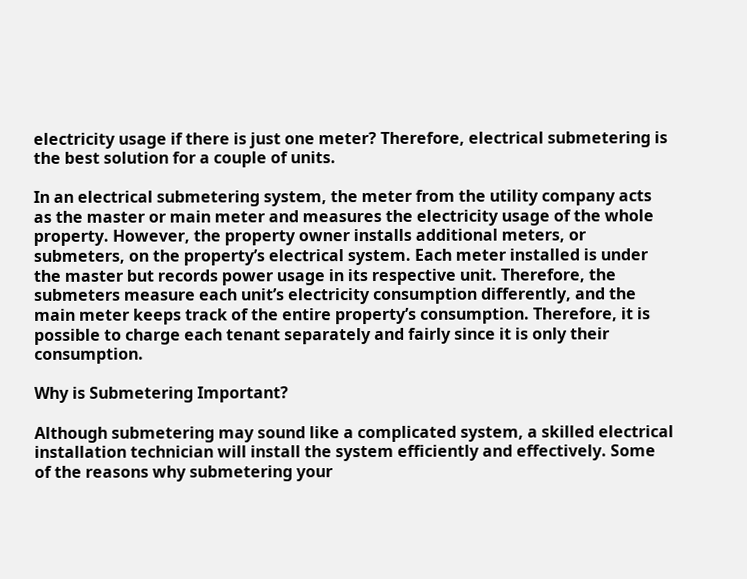electricity usage if there is just one meter? Therefore, electrical submetering is the best solution for a couple of units.

In an electrical submetering system, the meter from the utility company acts as the master or main meter and measures the electricity usage of the whole property. However, the property owner installs additional meters, or submeters, on the property’s electrical system. Each meter installed is under the master but records power usage in its respective unit. Therefore, the submeters measure each unit’s electricity consumption differently, and the main meter keeps track of the entire property’s consumption. Therefore, it is possible to charge each tenant separately and fairly since it is only their consumption.

Why is Submetering Important?

Although submetering may sound like a complicated system, a skilled electrical installation technician will install the system efficiently and effectively. Some of the reasons why submetering your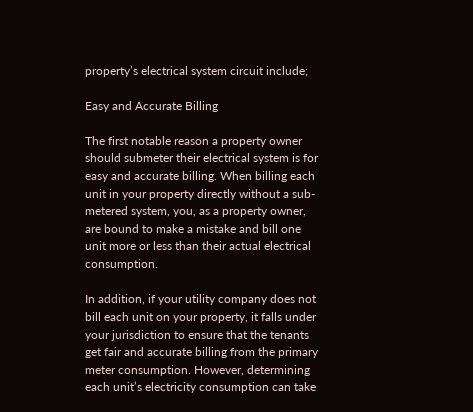property’s electrical system circuit include;

Easy and Accurate Billing

The first notable reason a property owner should submeter their electrical system is for easy and accurate billing. When billing each unit in your property directly without a sub-metered system, you, as a property owner, are bound to make a mistake and bill one unit more or less than their actual electrical consumption.

In addition, if your utility company does not bill each unit on your property, it falls under your jurisdiction to ensure that the tenants get fair and accurate billing from the primary meter consumption. However, determining each unit’s electricity consumption can take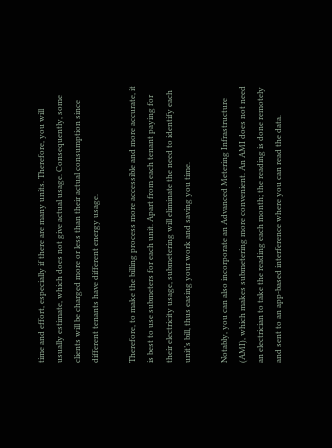time and effort, especially if there are many units. Therefore, you will usually estimate, which does not give actual usage. Consequently, some clients will be charged more or less than their actual consumption since different tenants have different energy usage.

Therefore, to make the billing process more accessible and more accurate, it is best to use submeters for each unit. Apart from each tenant paying for their electricity usage, submetering will eliminate the need to identify each unit’s bill, thus easing your work and saving you time.

Notably, you can also incorporate an Advanced Metering Infrastructure (AMI), which makes submetering more convenient. An AMI does not need an electrician to take the reading each month; the reading is done remotely and sent to an app-based interference where you can read the data.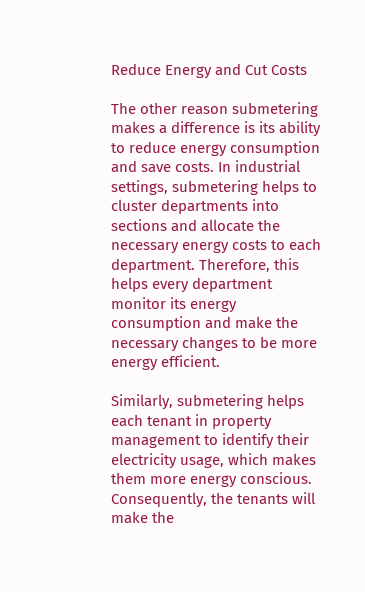Reduce Energy and Cut Costs

The other reason submetering makes a difference is its ability to reduce energy consumption and save costs. In industrial settings, submetering helps to cluster departments into sections and allocate the necessary energy costs to each department. Therefore, this helps every department monitor its energy consumption and make the necessary changes to be more energy efficient.

Similarly, submetering helps each tenant in property management to identify their electricity usage, which makes them more energy conscious. Consequently, the tenants will make the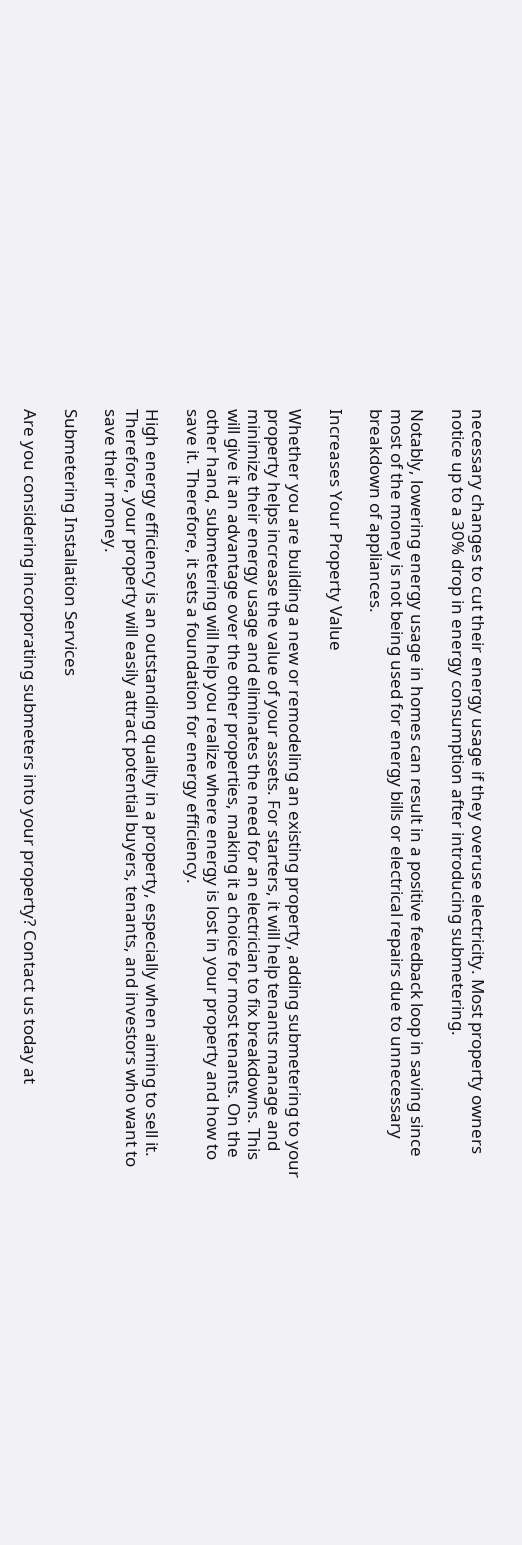necessary changes to cut their energy usage if they overuse electricity. Most property owners notice up to a 30% drop in energy consumption after introducing submetering.

Notably, lowering energy usage in homes can result in a positive feedback loop in saving since most of the money is not being used for energy bills or electrical repairs due to unnecessary breakdown of appliances.

Increases Your Property Value

Whether you are building a new or remodeling an existing property, adding submetering to your property helps increase the value of your assets. For starters, it will help tenants manage and minimize their energy usage and eliminates the need for an electrician to fix breakdowns. This will give it an advantage over the other properties, making it a choice for most tenants. On the other hand, submetering will help you realize where energy is lost in your property and how to save it. Therefore, it sets a foundation for energy efficiency.

High energy efficiency is an outstanding quality in a property, especially when aiming to sell it. Therefore, your property will easily attract potential buyers, tenants, and investors who want to save their money.

Submetering Installation Services

Are you considering incorporating submeters into your property? Contact us today at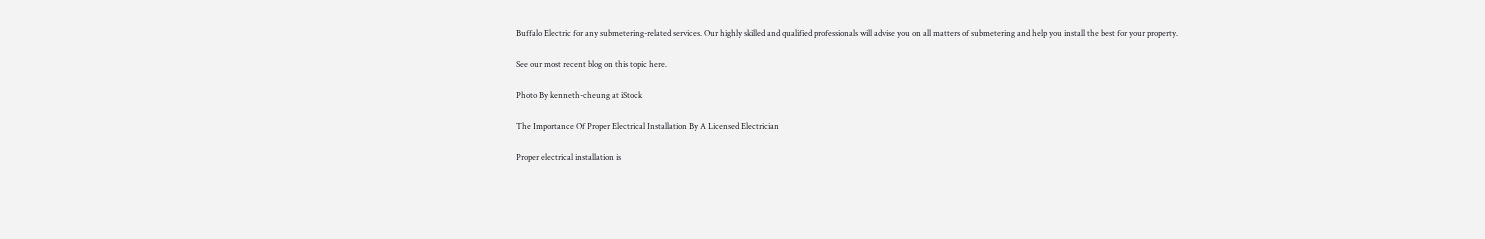Buffalo Electric for any submetering-related services. Our highly skilled and qualified professionals will advise you on all matters of submetering and help you install the best for your property.

See our most recent blog on this topic here.

Photo By kenneth-cheung at iStock

The Importance Of Proper Electrical Installation By A Licensed Electrician

Proper electrical installation is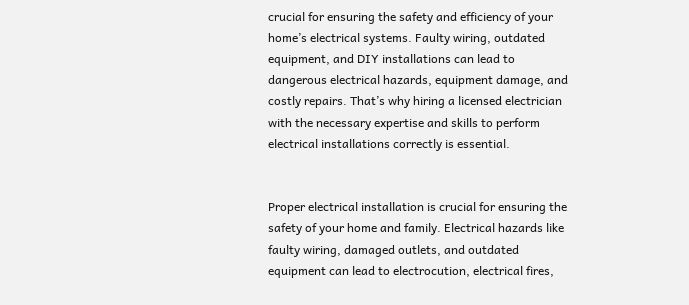crucial for ensuring the safety and efficiency of your home’s electrical systems. Faulty wiring, outdated equipment, and DIY installations can lead to dangerous electrical hazards, equipment damage, and costly repairs. That’s why hiring a licensed electrician with the necessary expertise and skills to perform electrical installations correctly is essential.


Proper electrical installation is crucial for ensuring the safety of your home and family. Electrical hazards like faulty wiring, damaged outlets, and outdated equipment can lead to electrocution, electrical fires,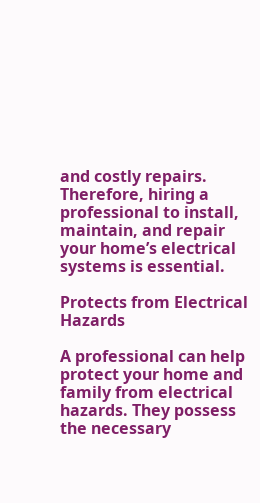and costly repairs. Therefore, hiring a professional to install, maintain, and repair your home’s electrical systems is essential.

Protects from Electrical Hazards

A professional can help protect your home and family from electrical hazards. They possess the necessary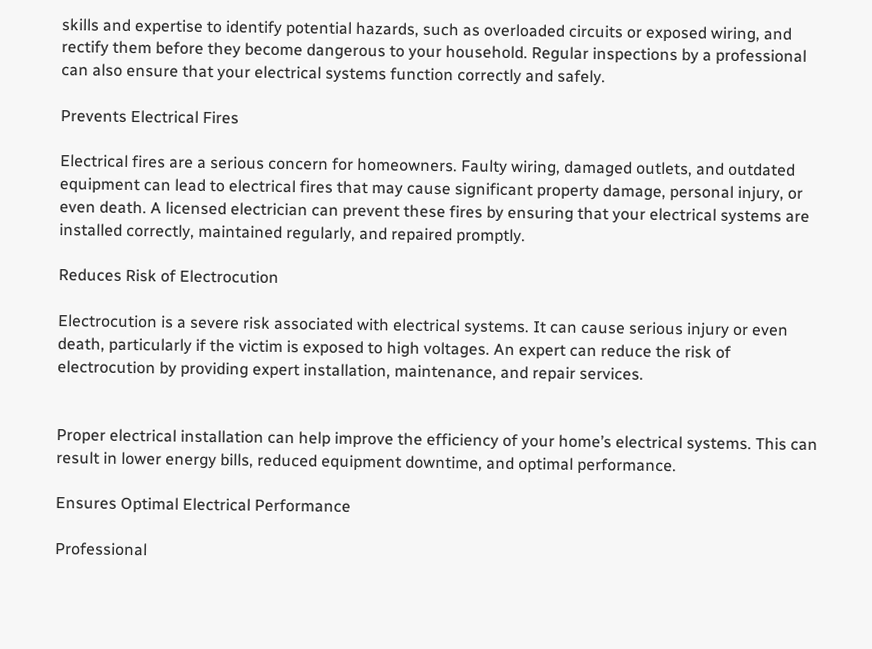skills and expertise to identify potential hazards, such as overloaded circuits or exposed wiring, and rectify them before they become dangerous to your household. Regular inspections by a professional can also ensure that your electrical systems function correctly and safely.

Prevents Electrical Fires

Electrical fires are a serious concern for homeowners. Faulty wiring, damaged outlets, and outdated equipment can lead to electrical fires that may cause significant property damage, personal injury, or even death. A licensed electrician can prevent these fires by ensuring that your electrical systems are installed correctly, maintained regularly, and repaired promptly.

Reduces Risk of Electrocution

Electrocution is a severe risk associated with electrical systems. It can cause serious injury or even death, particularly if the victim is exposed to high voltages. An expert can reduce the risk of electrocution by providing expert installation, maintenance, and repair services.


Proper electrical installation can help improve the efficiency of your home’s electrical systems. This can result in lower energy bills, reduced equipment downtime, and optimal performance.

Ensures Optimal Electrical Performance

Professional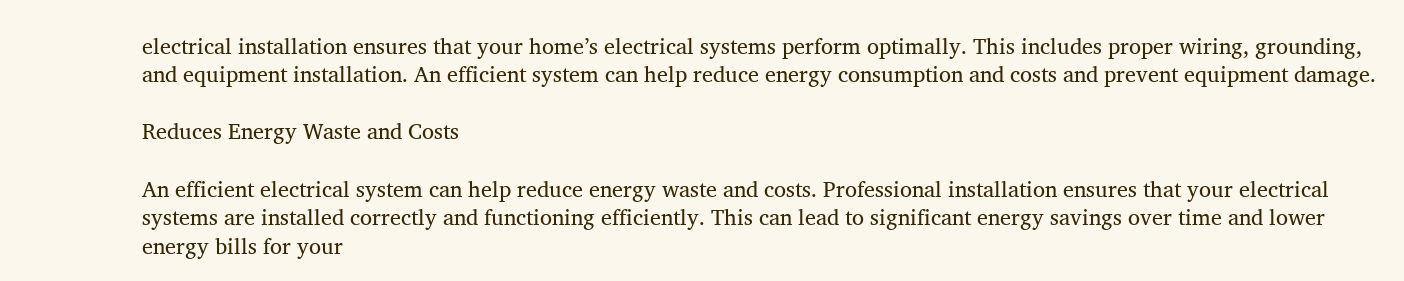electrical installation ensures that your home’s electrical systems perform optimally. This includes proper wiring, grounding, and equipment installation. An efficient system can help reduce energy consumption and costs and prevent equipment damage.

Reduces Energy Waste and Costs

An efficient electrical system can help reduce energy waste and costs. Professional installation ensures that your electrical systems are installed correctly and functioning efficiently. This can lead to significant energy savings over time and lower energy bills for your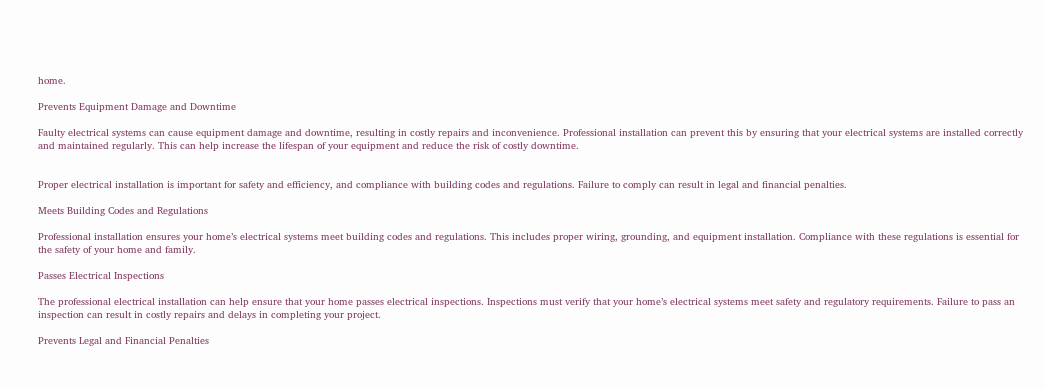home.

Prevents Equipment Damage and Downtime

Faulty electrical systems can cause equipment damage and downtime, resulting in costly repairs and inconvenience. Professional installation can prevent this by ensuring that your electrical systems are installed correctly and maintained regularly. This can help increase the lifespan of your equipment and reduce the risk of costly downtime.


Proper electrical installation is important for safety and efficiency, and compliance with building codes and regulations. Failure to comply can result in legal and financial penalties.

Meets Building Codes and Regulations

Professional installation ensures your home’s electrical systems meet building codes and regulations. This includes proper wiring, grounding, and equipment installation. Compliance with these regulations is essential for the safety of your home and family.

Passes Electrical Inspections

The professional electrical installation can help ensure that your home passes electrical inspections. Inspections must verify that your home’s electrical systems meet safety and regulatory requirements. Failure to pass an inspection can result in costly repairs and delays in completing your project.

Prevents Legal and Financial Penalties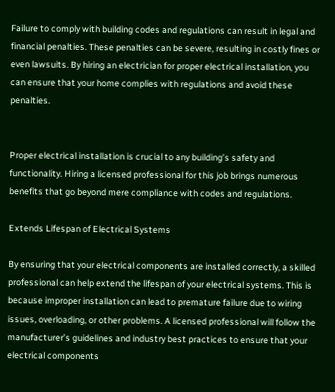Failure to comply with building codes and regulations can result in legal and financial penalties. These penalties can be severe, resulting in costly fines or even lawsuits. By hiring an electrician for proper electrical installation, you can ensure that your home complies with regulations and avoid these penalties.


Proper electrical installation is crucial to any building’s safety and functionality. Hiring a licensed professional for this job brings numerous benefits that go beyond mere compliance with codes and regulations.

Extends Lifespan of Electrical Systems

By ensuring that your electrical components are installed correctly, a skilled professional can help extend the lifespan of your electrical systems. This is because improper installation can lead to premature failure due to wiring issues, overloading, or other problems. A licensed professional will follow the manufacturer’s guidelines and industry best practices to ensure that your electrical components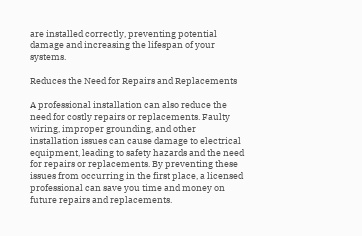are installed correctly, preventing potential damage and increasing the lifespan of your systems.

Reduces the Need for Repairs and Replacements

A professional installation can also reduce the need for costly repairs or replacements. Faulty wiring, improper grounding, and other installation issues can cause damage to electrical equipment, leading to safety hazards and the need for repairs or replacements. By preventing these issues from occurring in the first place, a licensed professional can save you time and money on future repairs and replacements.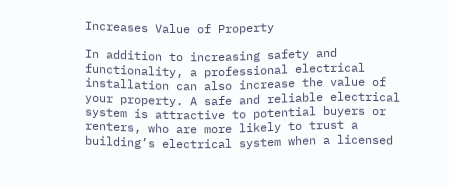Increases Value of Property

In addition to increasing safety and functionality, a professional electrical installation can also increase the value of your property. A safe and reliable electrical system is attractive to potential buyers or renters, who are more likely to trust a building’s electrical system when a licensed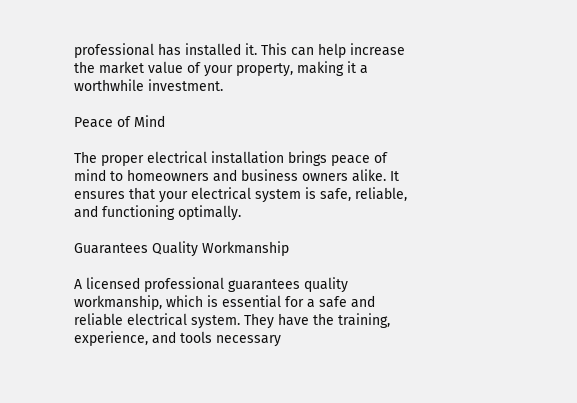professional has installed it. This can help increase the market value of your property, making it a worthwhile investment.

Peace of Mind

The proper electrical installation brings peace of mind to homeowners and business owners alike. It ensures that your electrical system is safe, reliable, and functioning optimally.

Guarantees Quality Workmanship

A licensed professional guarantees quality workmanship, which is essential for a safe and reliable electrical system. They have the training, experience, and tools necessary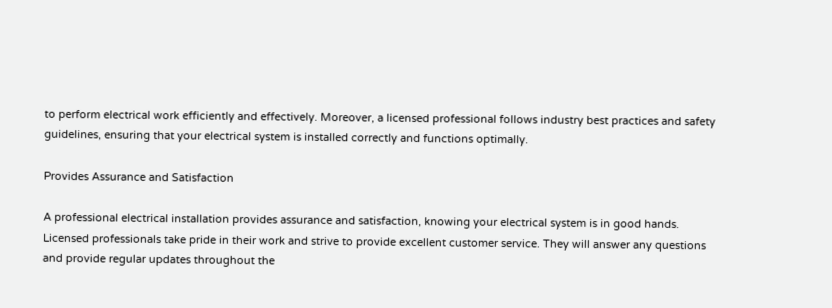to perform electrical work efficiently and effectively. Moreover, a licensed professional follows industry best practices and safety guidelines, ensuring that your electrical system is installed correctly and functions optimally.

Provides Assurance and Satisfaction

A professional electrical installation provides assurance and satisfaction, knowing your electrical system is in good hands. Licensed professionals take pride in their work and strive to provide excellent customer service. They will answer any questions and provide regular updates throughout the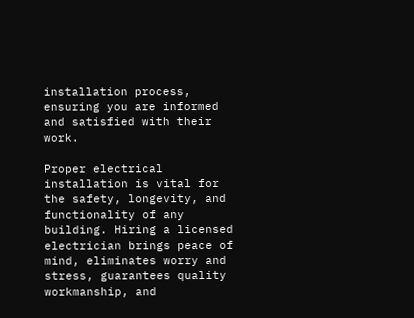installation process, ensuring you are informed and satisfied with their work.

Proper electrical installation is vital for the safety, longevity, and functionality of any building. Hiring a licensed electrician brings peace of mind, eliminates worry and stress, guarantees quality workmanship, and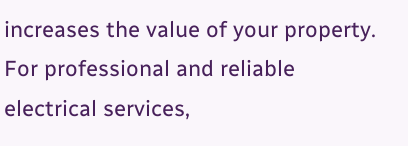increases the value of your property. For professional and reliable electrical services,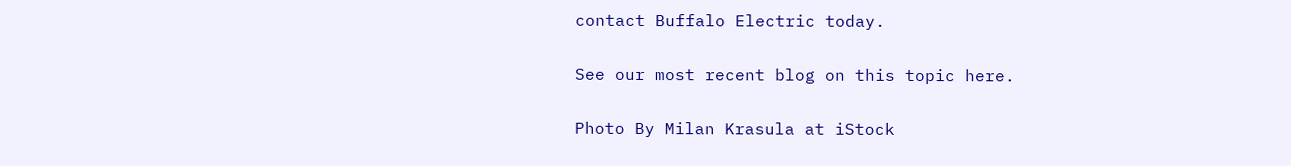contact Buffalo Electric today.

See our most recent blog on this topic here.

Photo By Milan Krasula at iStock